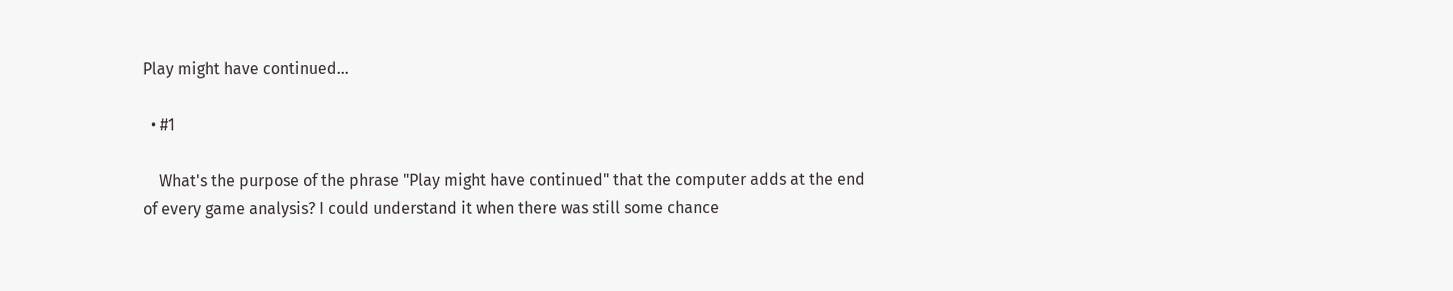Play might have continued...

  • #1

    What's the purpose of the phrase "Play might have continued" that the computer adds at the end of every game analysis? I could understand it when there was still some chance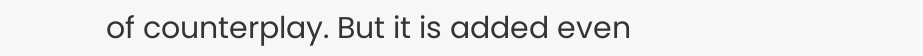of counterplay. But it is added even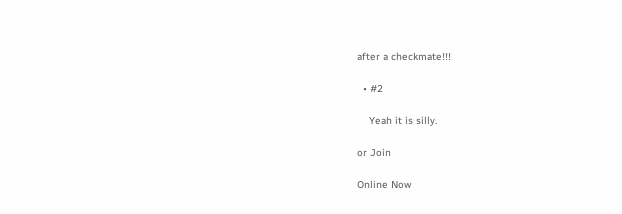after a checkmate!!!

  • #2

    Yeah it is silly.

or Join

Online Now